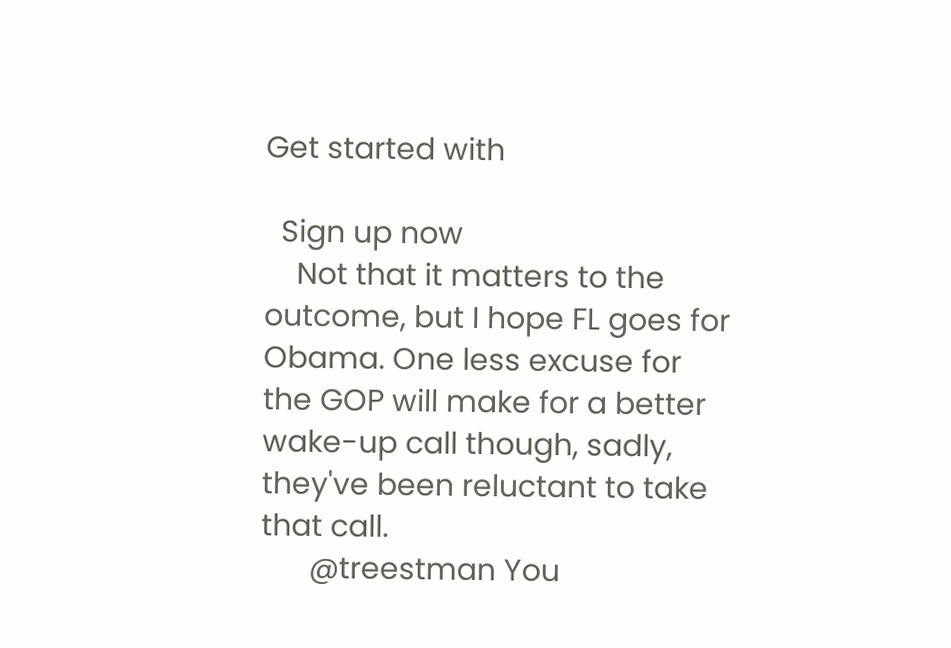Get started with

  Sign up now
    Not that it matters to the outcome, but I hope FL goes for Obama. One less excuse for the GOP will make for a better wake-up call though, sadly, they've been reluctant to take that call.
      @treestman You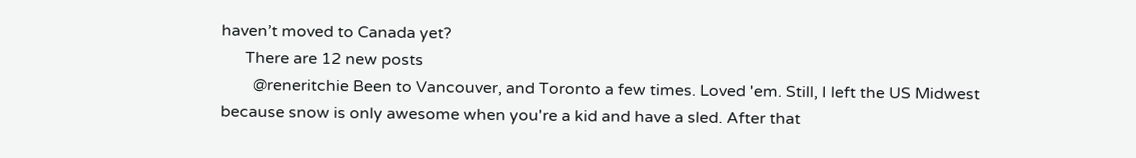haven’t moved to Canada yet?
      There are 12 new posts
        @reneritchie Been to Vancouver, and Toronto a few times. Loved 'em. Still, I left the US Midwest because snow is only awesome when you're a kid and have a sled. After that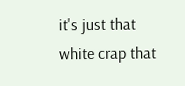it's just that white crap that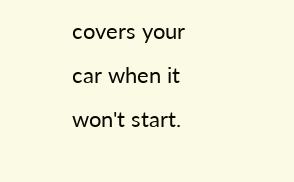covers your car when it won't start.